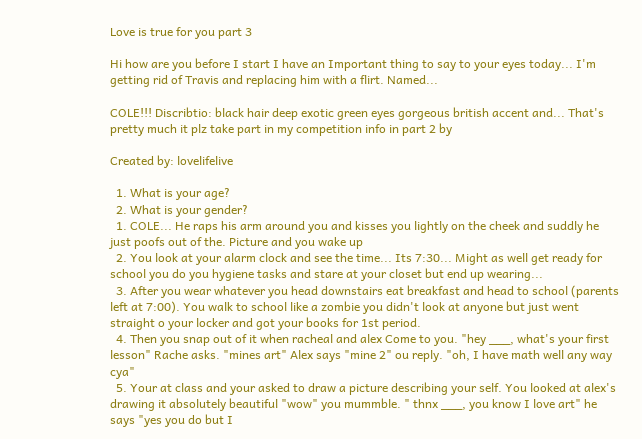Love is true for you part 3

Hi how are you before I start I have an Important thing to say to your eyes today... I'm getting rid of Travis and replacing him with a flirt. Named...

COLE!!! Discribtio: black hair deep exotic green eyes gorgeous british accent and... That's pretty much it plz take part in my competition info in part 2 by

Created by: lovelifelive

  1. What is your age?
  2. What is your gender?
  1. COLE... He raps his arm around you and kisses you lightly on the cheek and suddly he just poofs out of the. Picture and you wake up
  2. You look at your alarm clock and see the time... Its 7:30... Might as well get ready for school you do you hygiene tasks and stare at your closet but end up wearing...
  3. After you wear whatever you head downstairs eat breakfast and head to school (parents left at 7:00). You walk to school like a zombie you didn't look at anyone but just went straight o your locker and got your books for 1st period.
  4. Then you snap out of it when racheal and alex Come to you. "hey ___, what's your first lesson" Rache asks. "mines art" Alex says "mine 2" ou reply. "oh, I have math well any way cya"
  5. Your at class and your asked to draw a picture describing your self. You looked at alex's drawing it absolutely beautiful "wow" you mummble. " thnx ___, you know I love art" he says "yes you do but I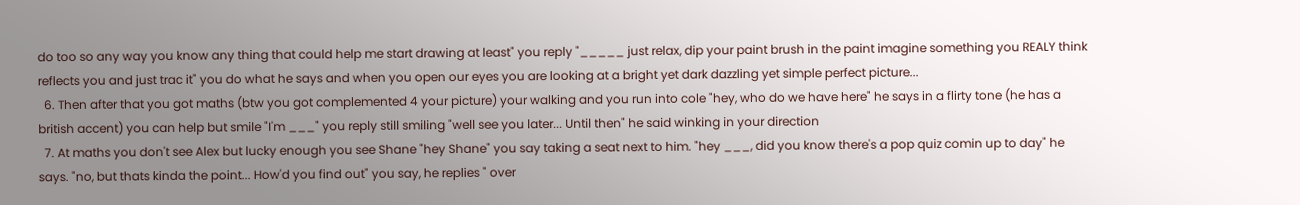do too so any way you know any thing that could help me start drawing at least" you reply "_____ just relax, dip your paint brush in the paint imagine something you REALY think reflects you and just trac it" you do what he says and when you open our eyes you are looking at a bright yet dark dazzling yet simple perfect picture...
  6. Then after that you got maths (btw you got complemented 4 your picture) your walking and you run into cole "hey, who do we have here" he says in a flirty tone (he has a british accent) you can help but smile "I'm ___" you reply still smiling "well see you later... Until then" he said winking in your direction
  7. At maths you don't see Alex but lucky enough you see Shane "hey Shane" you say taking a seat next to him. "hey ___, did you know there's a pop quiz comin up to day" he says. "no, but thats kinda the point... How'd you find out" you say, he replies " over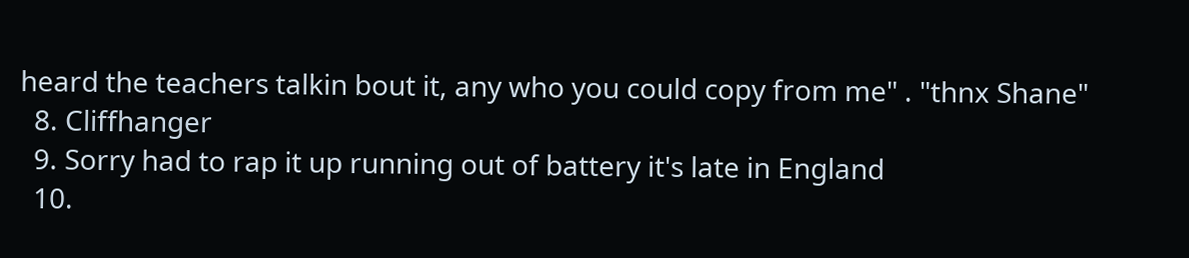heard the teachers talkin bout it, any who you could copy from me" . "thnx Shane"
  8. Cliffhanger
  9. Sorry had to rap it up running out of battery it's late in England
  10.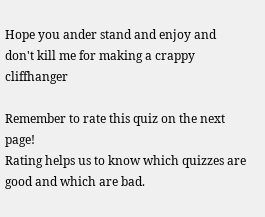Hope you ander stand and enjoy and don't kill me for making a crappy cliffhanger

Remember to rate this quiz on the next page!
Rating helps us to know which quizzes are good and which are bad.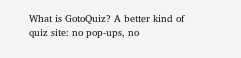What is GotoQuiz? A better kind of quiz site: no pop-ups, no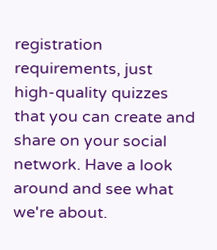registration requirements, just high-quality quizzes that you can create and share on your social network. Have a look around and see what we're about.